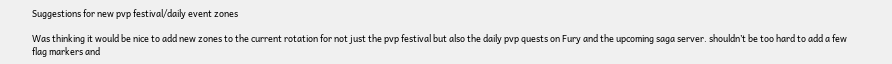Suggestions for new pvp festival/daily event zones

Was thinking it would be nice to add new zones to the current rotation for not just the pvp festival but also the daily pvp quests on Fury and the upcoming saga server. shouldn’t be too hard to add a few flag markers and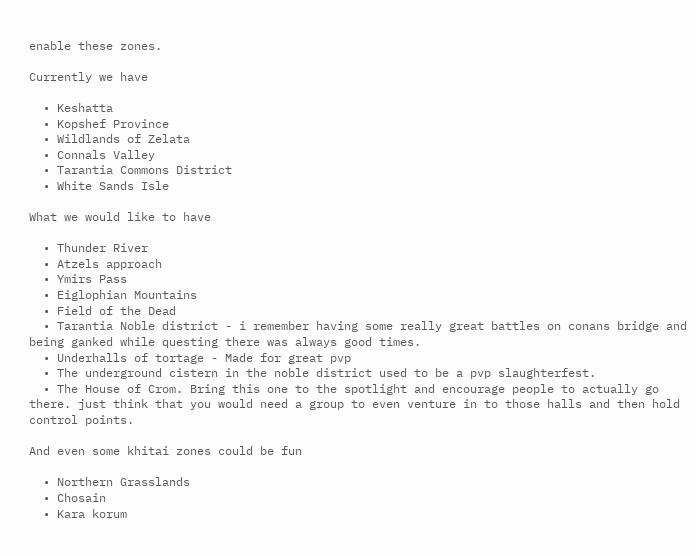enable these zones.

Currently we have

  • Keshatta
  • Kopshef Province
  • Wildlands of Zelata
  • Connals Valley
  • Tarantia Commons District
  • White Sands Isle

What we would like to have

  • Thunder River
  • Atzels approach
  • Ymirs Pass
  • Eiglophian Mountains
  • Field of the Dead
  • Tarantia Noble district - i remember having some really great battles on conans bridge and being ganked while questing there was always good times.
  • Underhalls of tortage - Made for great pvp
  • The underground cistern in the noble district used to be a pvp slaughterfest.
  • The House of Crom. Bring this one to the spotlight and encourage people to actually go there. just think that you would need a group to even venture in to those halls and then hold control points.

And even some khitai zones could be fun

  • Northern Grasslands
  • Chosain
  • Kara korum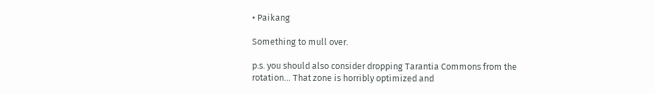• Paikang

Something to mull over.

p.s. you should also consider dropping Tarantia Commons from the rotation… That zone is horribly optimized and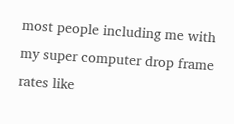most people including me with my super computer drop frame rates like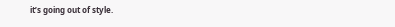it’s going out of style.